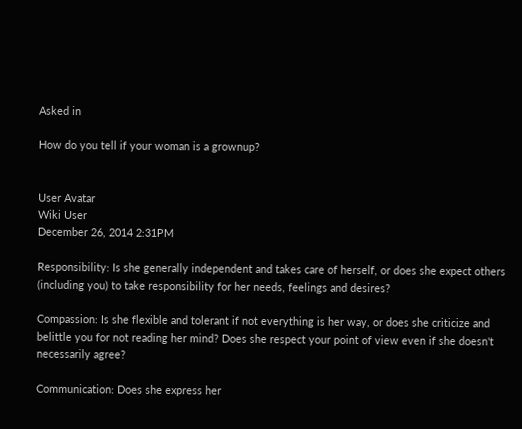Asked in

How do you tell if your woman is a grownup?


User Avatar
Wiki User
December 26, 2014 2:31PM

Responsibility: Is she generally independent and takes care of herself, or does she expect others (including you) to take responsibility for her needs, feelings and desires?

Compassion: Is she flexible and tolerant if not everything is her way, or does she criticize and belittle you for not reading her mind? Does she respect your point of view even if she doesn't necessarily agree?

Communication: Does she express her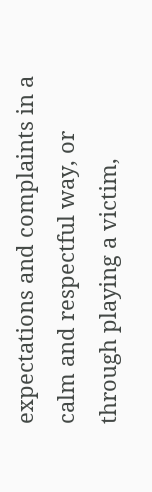expectations and complaints in a calm and respectful way, or through playing a victim,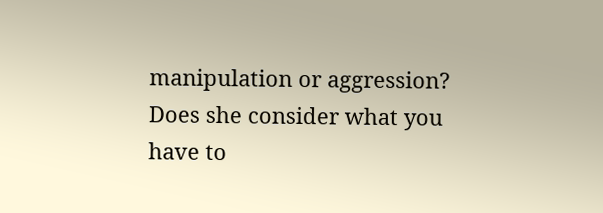manipulation or aggression? Does she consider what you have to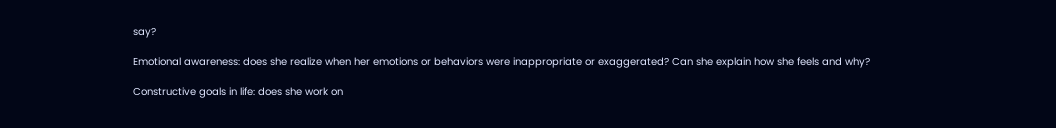say?

Emotional awareness: does she realize when her emotions or behaviors were inappropriate or exaggerated? Can she explain how she feels and why?

Constructive goals in life: does she work on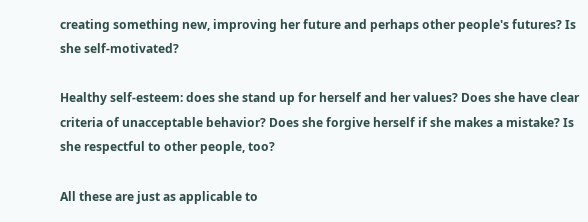creating something new, improving her future and perhaps other people's futures? Is she self-motivated?

Healthy self-esteem: does she stand up for herself and her values? Does she have clear criteria of unacceptable behavior? Does she forgive herself if she makes a mistake? Is she respectful to other people, too?

All these are just as applicable to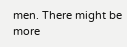men. There might be more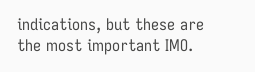indications, but these are the most important IMO.